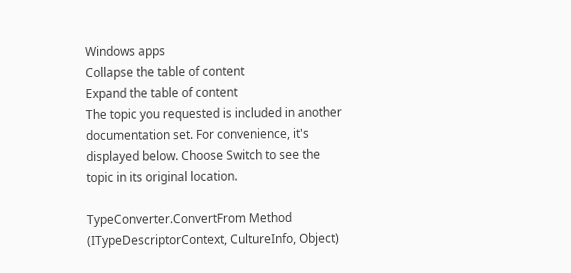Windows apps
Collapse the table of content
Expand the table of content
The topic you requested is included in another documentation set. For convenience, it's displayed below. Choose Switch to see the topic in its original location.

TypeConverter.ConvertFrom Method (ITypeDescriptorContext, CultureInfo, Object)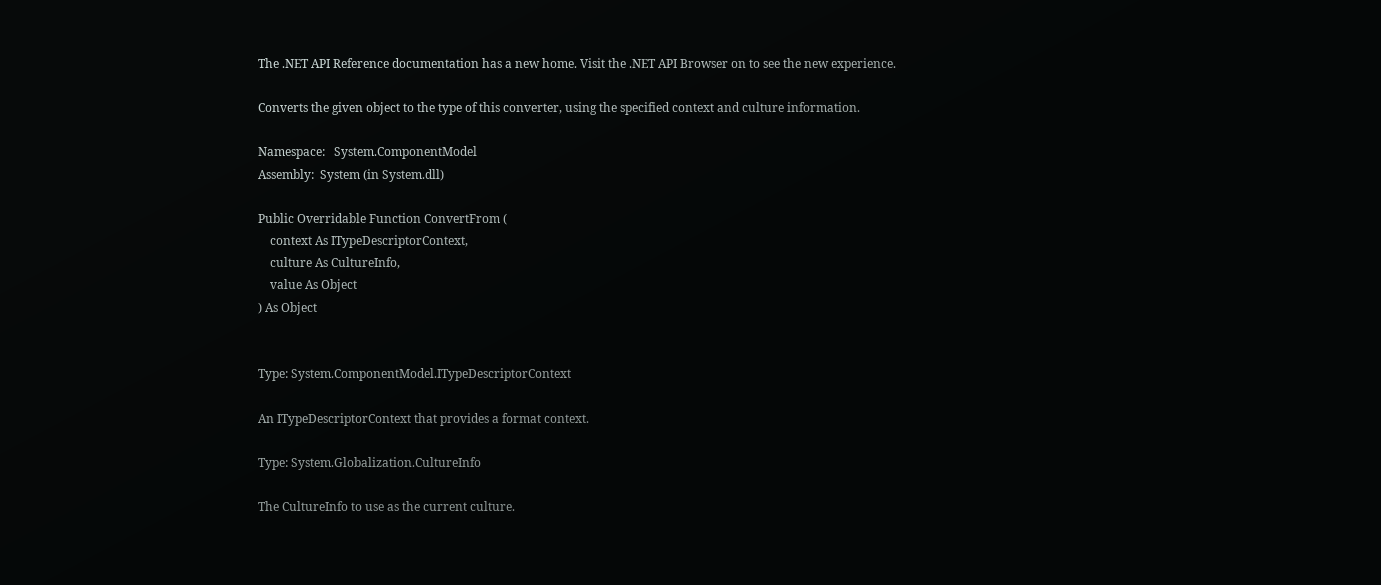The .NET API Reference documentation has a new home. Visit the .NET API Browser on to see the new experience.

Converts the given object to the type of this converter, using the specified context and culture information.

Namespace:   System.ComponentModel
Assembly:  System (in System.dll)

Public Overridable Function ConvertFrom (
    context As ITypeDescriptorContext,
    culture As CultureInfo,
    value As Object
) As Object


Type: System.ComponentModel.ITypeDescriptorContext

An ITypeDescriptorContext that provides a format context.

Type: System.Globalization.CultureInfo

The CultureInfo to use as the current culture.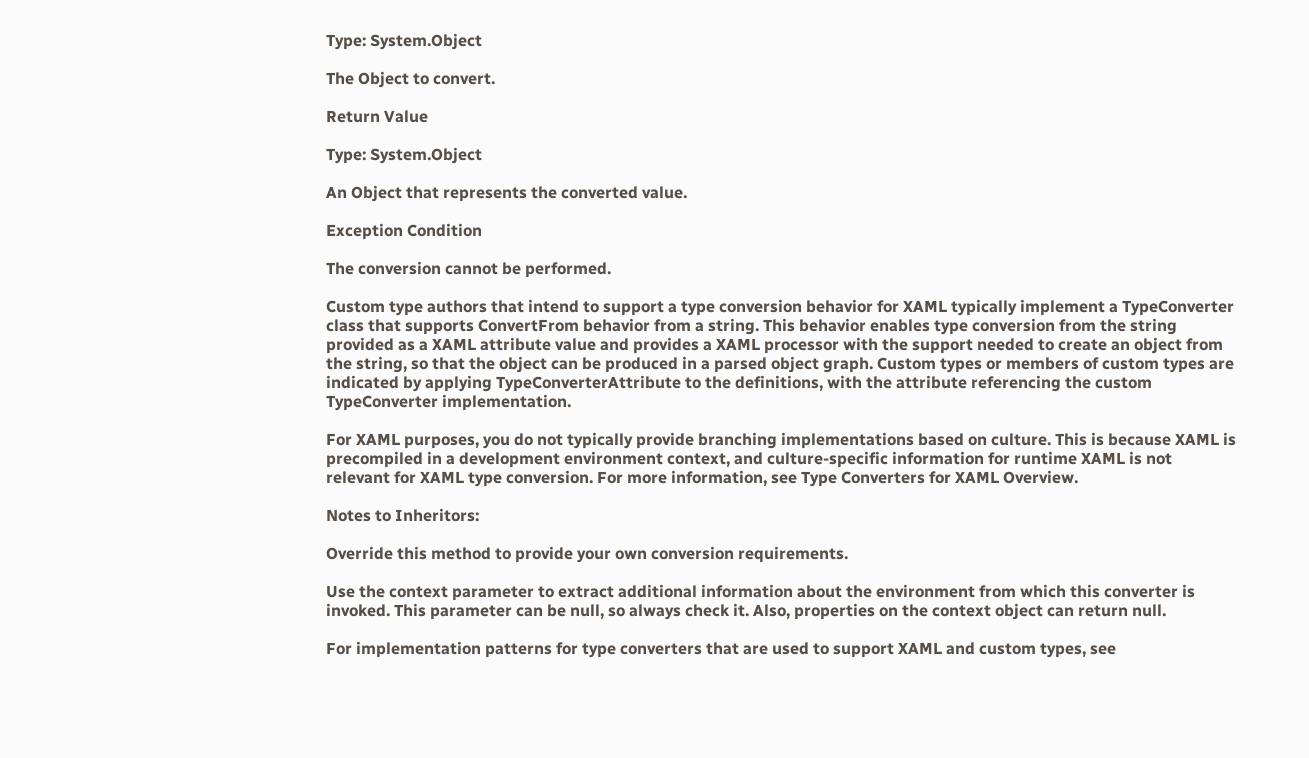Type: System.Object

The Object to convert.

Return Value

Type: System.Object

An Object that represents the converted value.

Exception Condition

The conversion cannot be performed.

Custom type authors that intend to support a type conversion behavior for XAML typically implement a TypeConverter class that supports ConvertFrom behavior from a string. This behavior enables type conversion from the string provided as a XAML attribute value and provides a XAML processor with the support needed to create an object from the string, so that the object can be produced in a parsed object graph. Custom types or members of custom types are indicated by applying TypeConverterAttribute to the definitions, with the attribute referencing the custom TypeConverter implementation.

For XAML purposes, you do not typically provide branching implementations based on culture. This is because XAML is precompiled in a development environment context, and culture-specific information for runtime XAML is not relevant for XAML type conversion. For more information, see Type Converters for XAML Overview.

Notes to Inheritors:

Override this method to provide your own conversion requirements.

Use the context parameter to extract additional information about the environment from which this converter is invoked. This parameter can be null, so always check it. Also, properties on the context object can return null.

For implementation patterns for type converters that are used to support XAML and custom types, see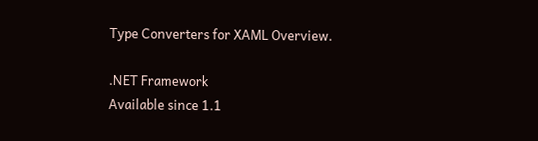Type Converters for XAML Overview.

.NET Framework
Available since 1.1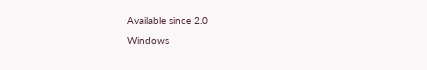Available since 2.0
Windows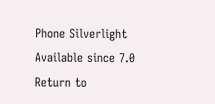Phone Silverlight
Available since 7.0
Return to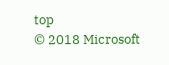top
© 2018 Microsoft